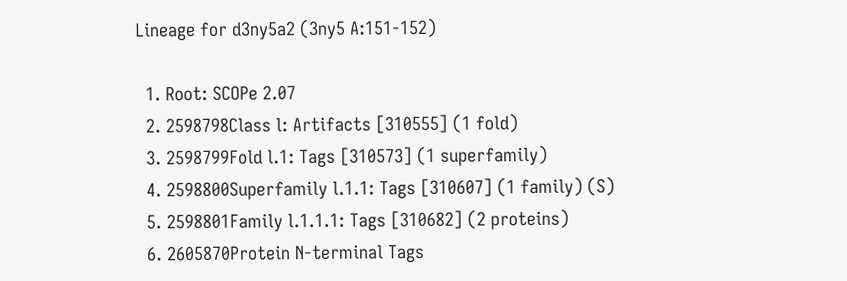Lineage for d3ny5a2 (3ny5 A:151-152)

  1. Root: SCOPe 2.07
  2. 2598798Class l: Artifacts [310555] (1 fold)
  3. 2598799Fold l.1: Tags [310573] (1 superfamily)
  4. 2598800Superfamily l.1.1: Tags [310607] (1 family) (S)
  5. 2598801Family l.1.1.1: Tags [310682] (2 proteins)
  6. 2605870Protein N-terminal Tags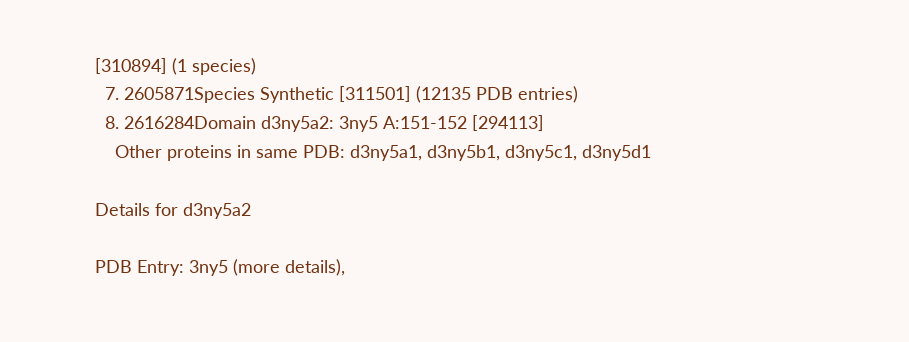[310894] (1 species)
  7. 2605871Species Synthetic [311501] (12135 PDB entries)
  8. 2616284Domain d3ny5a2: 3ny5 A:151-152 [294113]
    Other proteins in same PDB: d3ny5a1, d3ny5b1, d3ny5c1, d3ny5d1

Details for d3ny5a2

PDB Entry: 3ny5 (more details),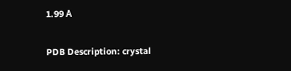1.99 Å

PDB Description: crystal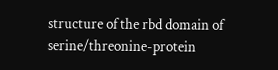structure of the rbd domain of serine/threonine-protein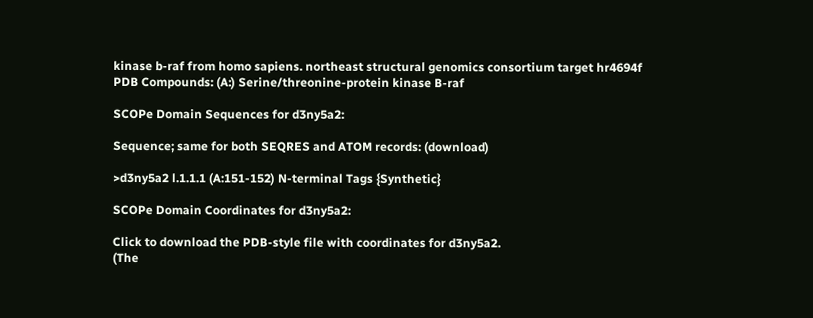kinase b-raf from homo sapiens. northeast structural genomics consortium target hr4694f
PDB Compounds: (A:) Serine/threonine-protein kinase B-raf

SCOPe Domain Sequences for d3ny5a2:

Sequence; same for both SEQRES and ATOM records: (download)

>d3ny5a2 l.1.1.1 (A:151-152) N-terminal Tags {Synthetic}

SCOPe Domain Coordinates for d3ny5a2:

Click to download the PDB-style file with coordinates for d3ny5a2.
(The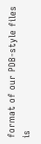format of our PDB-style files is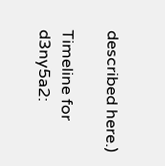described here.)

Timeline for d3ny5a2: